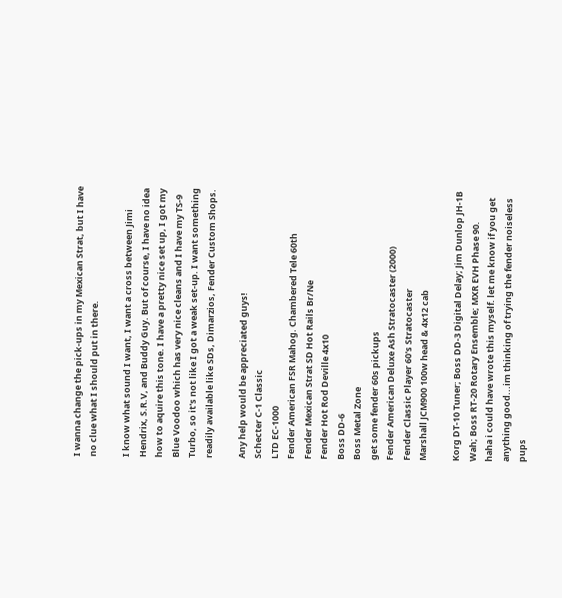I wanna change the pick-ups in my Mexican Strat, but I have no clue what I should put in there.

I know what sound I want, I want a cross between Jimi Hendrix, S.R.V, and Buddy Guy. But of course, I have no idea how to aquire this tone. I have a pretty nice set up, I got my Blue Voodoo which has very nice cleans and I have my TS-9 Turbo, so it's not like I got a weak set-up. I want something readily available like SDs, Dimarzios, Fender Custom Shops.

Any help would be appreciated guys!
Schecter C-1 Classic
LTD EC-1000
Fender American FSR Mahog. Chambered Tele 60th
Fender Mexican Strat SD Hot Rails Br/Ne
Fender Hot Rod Deville 4x10
Boss DD-6
Boss Metal Zone
get some fender 60s pickups
Fender American Deluxe Ash Stratocaster (2000)
Fender Classic Player 60's Stratocaster
Marshall JCM900 100w head & 4x12 cab

Korg DT-10 Tuner; Boss DD-3 Digital Delay; Jim Dunlop JH-1B Wah; Boss RT-20 Rotary Ensemble; MXR EVH Phase 90.
haha i could have wrote this myself. let me know if you get anything good...im thinking of trying the fender noiseless pups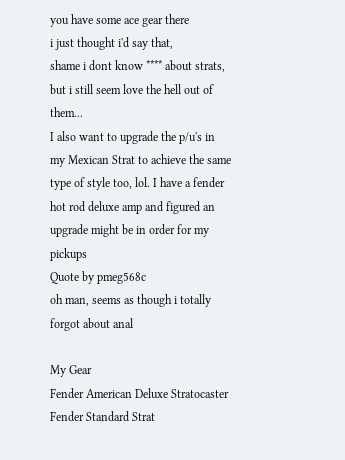you have some ace gear there
i just thought i'd say that,
shame i dont know **** about strats, but i still seem love the hell out of them...
I also want to upgrade the p/u's in my Mexican Strat to achieve the same type of style too, lol. I have a fender hot rod deluxe amp and figured an upgrade might be in order for my pickups
Quote by pmeg568c
oh man, seems as though i totally forgot about anal

My Gear
Fender American Deluxe Stratocaster
Fender Standard Strat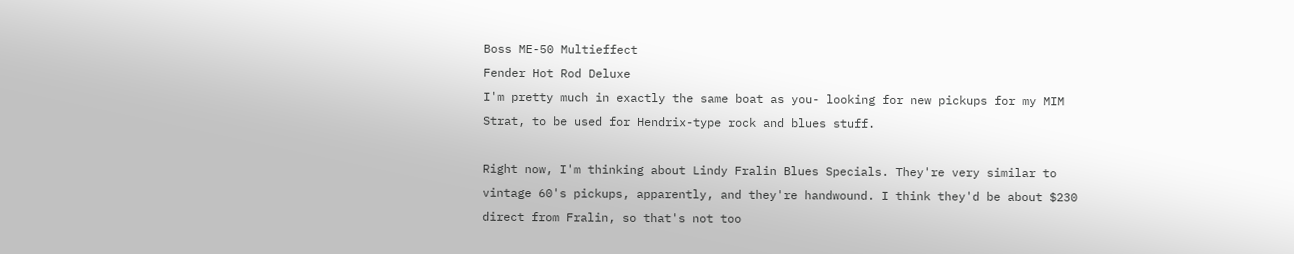Boss ME-50 Multieffect
Fender Hot Rod Deluxe
I'm pretty much in exactly the same boat as you- looking for new pickups for my MIM Strat, to be used for Hendrix-type rock and blues stuff.

Right now, I'm thinking about Lindy Fralin Blues Specials. They're very similar to vintage 60's pickups, apparently, and they're handwound. I think they'd be about $230 direct from Fralin, so that's not too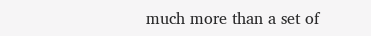much more than a set of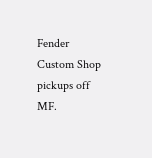Fender Custom Shop pickups off MF.